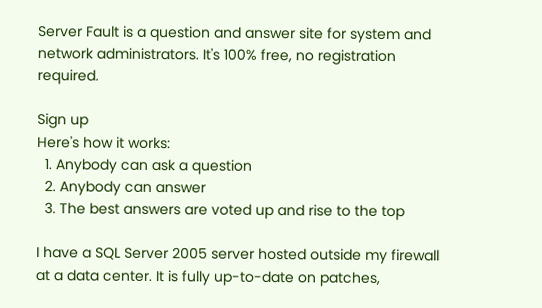Server Fault is a question and answer site for system and network administrators. It's 100% free, no registration required.

Sign up
Here's how it works:
  1. Anybody can ask a question
  2. Anybody can answer
  3. The best answers are voted up and rise to the top

I have a SQL Server 2005 server hosted outside my firewall at a data center. It is fully up-to-date on patches,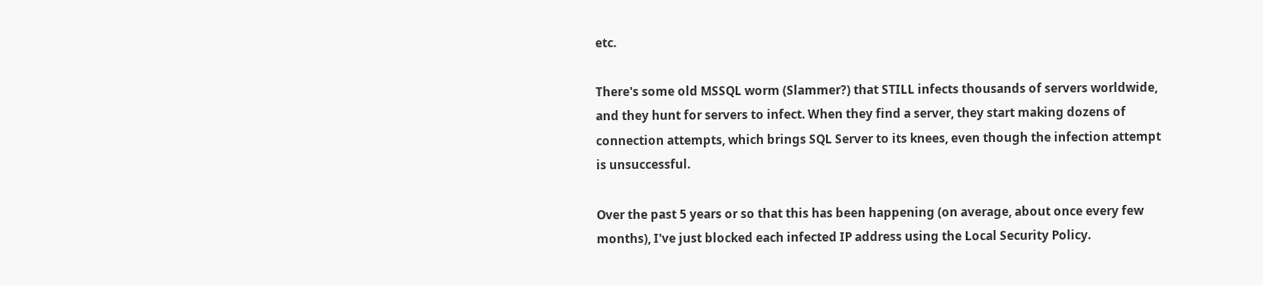etc.

There's some old MSSQL worm (Slammer?) that STILL infects thousands of servers worldwide, and they hunt for servers to infect. When they find a server, they start making dozens of connection attempts, which brings SQL Server to its knees, even though the infection attempt is unsuccessful.

Over the past 5 years or so that this has been happening (on average, about once every few months), I've just blocked each infected IP address using the Local Security Policy.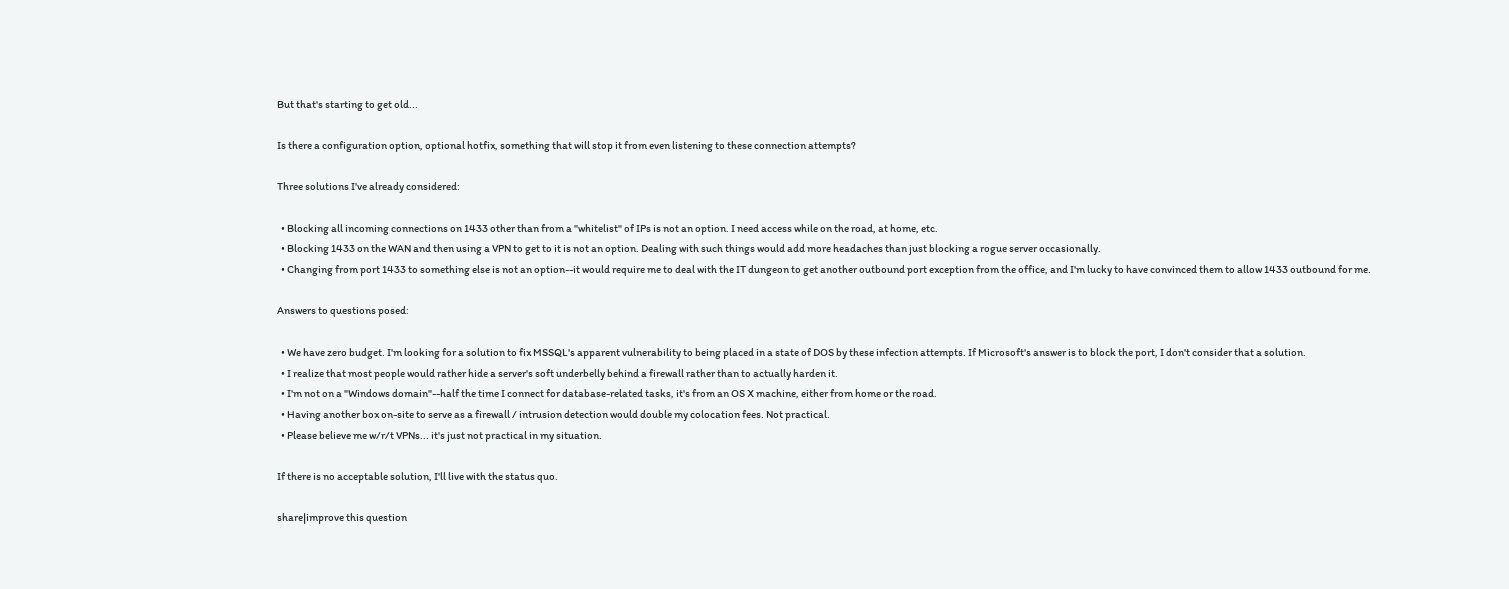But that's starting to get old...

Is there a configuration option, optional hotfix, something that will stop it from even listening to these connection attempts?

Three solutions I've already considered:

  • Blocking all incoming connections on 1433 other than from a "whitelist" of IPs is not an option. I need access while on the road, at home, etc.
  • Blocking 1433 on the WAN and then using a VPN to get to it is not an option. Dealing with such things would add more headaches than just blocking a rogue server occasionally.
  • Changing from port 1433 to something else is not an option--it would require me to deal with the IT dungeon to get another outbound port exception from the office, and I'm lucky to have convinced them to allow 1433 outbound for me.

Answers to questions posed:

  • We have zero budget. I'm looking for a solution to fix MSSQL's apparent vulnerability to being placed in a state of DOS by these infection attempts. If Microsoft's answer is to block the port, I don't consider that a solution.
  • I realize that most people would rather hide a server's soft underbelly behind a firewall rather than to actually harden it.
  • I'm not on a "Windows domain"--half the time I connect for database-related tasks, it's from an OS X machine, either from home or the road.
  • Having another box on-site to serve as a firewall / intrusion detection would double my colocation fees. Not practical.
  • Please believe me w/r/t VPNs... it's just not practical in my situation.

If there is no acceptable solution, I'll live with the status quo.

share|improve this question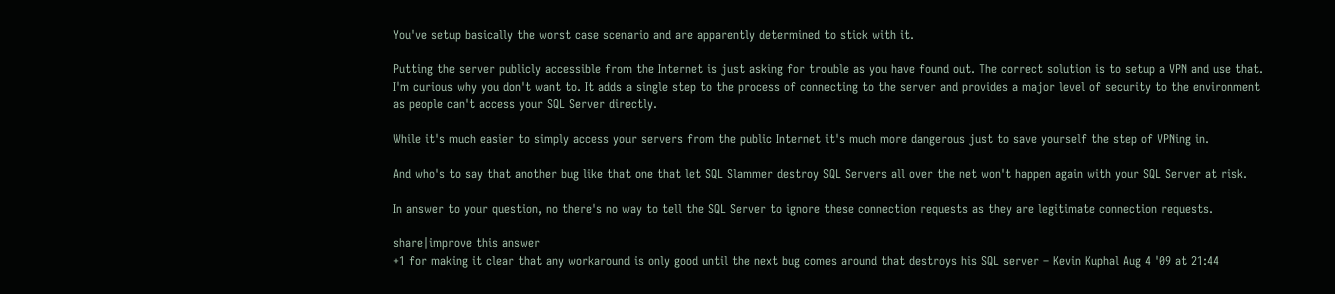You've setup basically the worst case scenario and are apparently determined to stick with it.

Putting the server publicly accessible from the Internet is just asking for trouble as you have found out. The correct solution is to setup a VPN and use that. I'm curious why you don't want to. It adds a single step to the process of connecting to the server and provides a major level of security to the environment as people can't access your SQL Server directly.

While it's much easier to simply access your servers from the public Internet it's much more dangerous just to save yourself the step of VPNing in.

And who's to say that another bug like that one that let SQL Slammer destroy SQL Servers all over the net won't happen again with your SQL Server at risk.

In answer to your question, no there's no way to tell the SQL Server to ignore these connection requests as they are legitimate connection requests.

share|improve this answer
+1 for making it clear that any workaround is only good until the next bug comes around that destroys his SQL server – Kevin Kuphal Aug 4 '09 at 21:44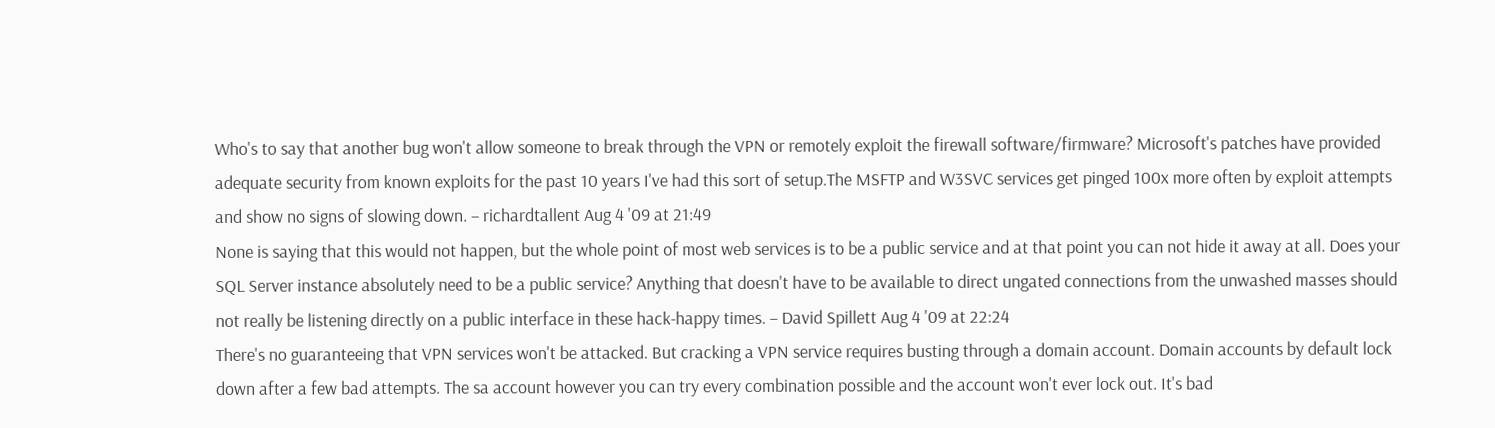Who's to say that another bug won't allow someone to break through the VPN or remotely exploit the firewall software/firmware? Microsoft's patches have provided adequate security from known exploits for the past 10 years I've had this sort of setup.The MSFTP and W3SVC services get pinged 100x more often by exploit attempts and show no signs of slowing down. – richardtallent Aug 4 '09 at 21:49
None is saying that this would not happen, but the whole point of most web services is to be a public service and at that point you can not hide it away at all. Does your SQL Server instance absolutely need to be a public service? Anything that doesn't have to be available to direct ungated connections from the unwashed masses should not really be listening directly on a public interface in these hack-happy times. – David Spillett Aug 4 '09 at 22:24
There's no guaranteeing that VPN services won't be attacked. But cracking a VPN service requires busting through a domain account. Domain accounts by default lock down after a few bad attempts. The sa account however you can try every combination possible and the account won't ever lock out. It's bad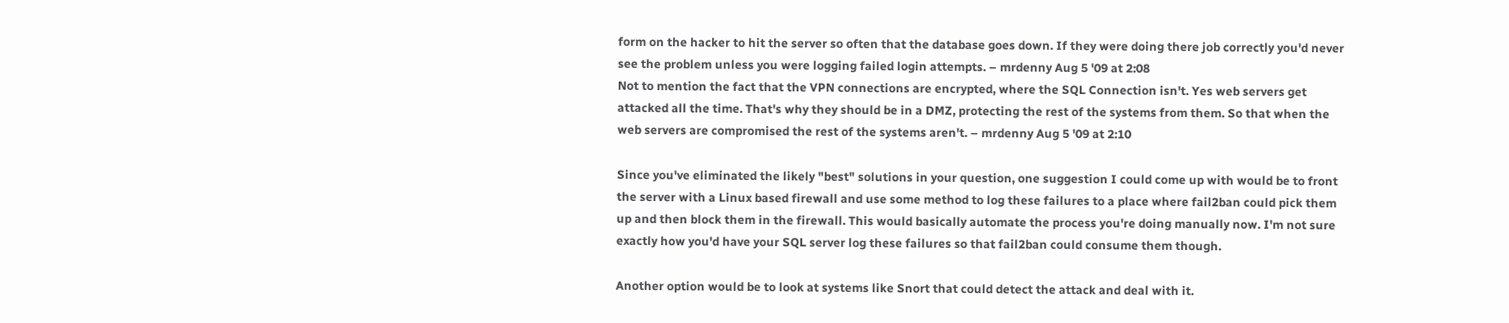form on the hacker to hit the server so often that the database goes down. If they were doing there job correctly you'd never see the problem unless you were logging failed login attempts. – mrdenny Aug 5 '09 at 2:08
Not to mention the fact that the VPN connections are encrypted, where the SQL Connection isn't. Yes web servers get attacked all the time. That's why they should be in a DMZ, protecting the rest of the systems from them. So that when the web servers are compromised the rest of the systems aren't. – mrdenny Aug 5 '09 at 2:10

Since you've eliminated the likely "best" solutions in your question, one suggestion I could come up with would be to front the server with a Linux based firewall and use some method to log these failures to a place where fail2ban could pick them up and then block them in the firewall. This would basically automate the process you're doing manually now. I'm not sure exactly how you'd have your SQL server log these failures so that fail2ban could consume them though.

Another option would be to look at systems like Snort that could detect the attack and deal with it.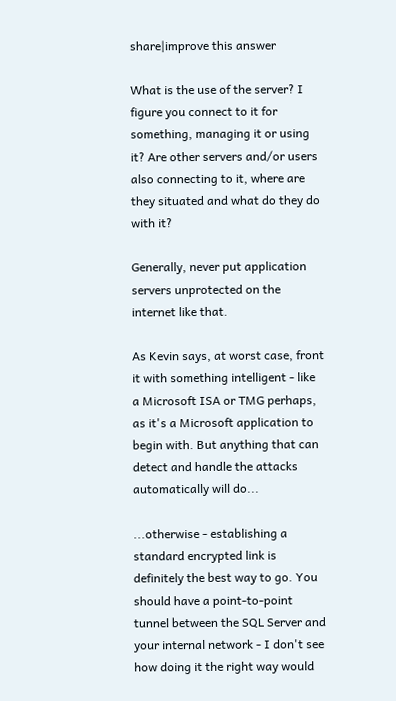share|improve this answer

What is the use of the server? I figure you connect to it for something, managing it or using it? Are other servers and/or users also connecting to it, where are they situated and what do they do with it?

Generally, never put application servers unprotected on the internet like that.

As Kevin says, at worst case, front it with something intelligent - like a Microsoft ISA or TMG perhaps, as it's a Microsoft application to begin with. But anything that can detect and handle the attacks automatically will do...

...otherwise - establishing a standard encrypted link is definitely the best way to go. You should have a point-to-point tunnel between the SQL Server and your internal network - I don't see how doing it the right way would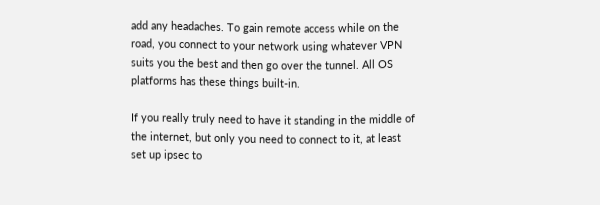add any headaches. To gain remote access while on the road, you connect to your network using whatever VPN suits you the best and then go over the tunnel. All OS platforms has these things built-in.

If you really truly need to have it standing in the middle of the internet, but only you need to connect to it, at least set up ipsec to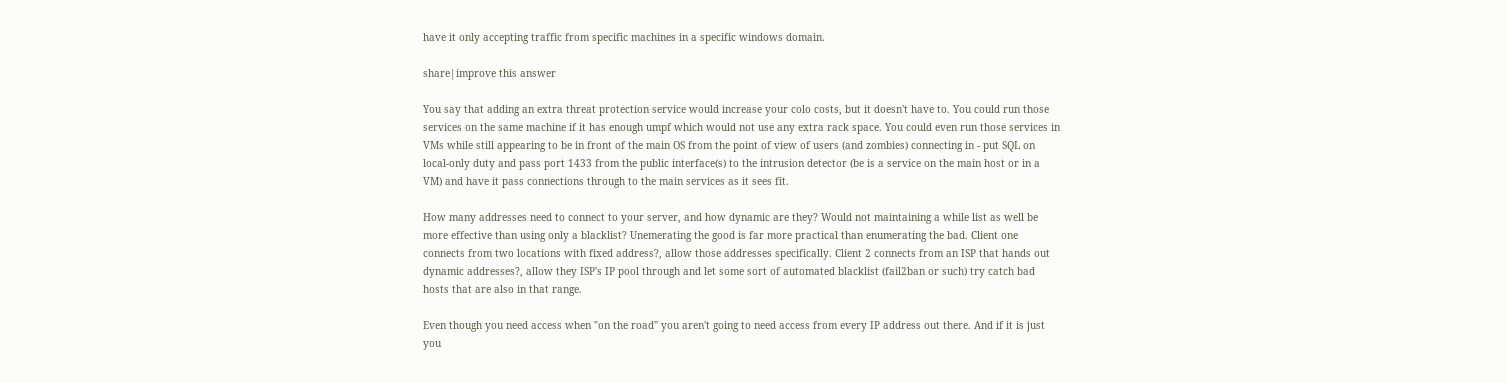have it only accepting traffic from specific machines in a specific windows domain.

share|improve this answer

You say that adding an extra threat protection service would increase your colo costs, but it doesn't have to. You could run those services on the same machine if it has enough umpf which would not use any extra rack space. You could even run those services in VMs while still appearing to be in front of the main OS from the point of view of users (and zombies) connecting in - put SQL on local-only duty and pass port 1433 from the public interface(s) to the intrusion detector (be is a service on the main host or in a VM) and have it pass connections through to the main services as it sees fit.

How many addresses need to connect to your server, and how dynamic are they? Would not maintaining a while list as well be more effective than using only a blacklist? Unemerating the good is far more practical than enumerating the bad. Client one connects from two locations with fixed address?, allow those addresses specifically. Client 2 connects from an ISP that hands out dynamic addresses?, allow they ISP's IP pool through and let some sort of automated blacklist (fail2ban or such) try catch bad hosts that are also in that range.

Even though you need access when "on the road" you aren't going to need access from every IP address out there. And if it is just you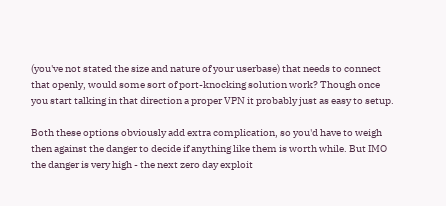(you've not stated the size and nature of your userbase) that needs to connect that openly, would some sort of port-knocking solution work? Though once you start talking in that direction a proper VPN it probably just as easy to setup.

Both these options obviously add extra complication, so you'd have to weigh then against the danger to decide if anything like them is worth while. But IMO the danger is very high - the next zero day exploit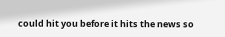could hit you before it hits the news so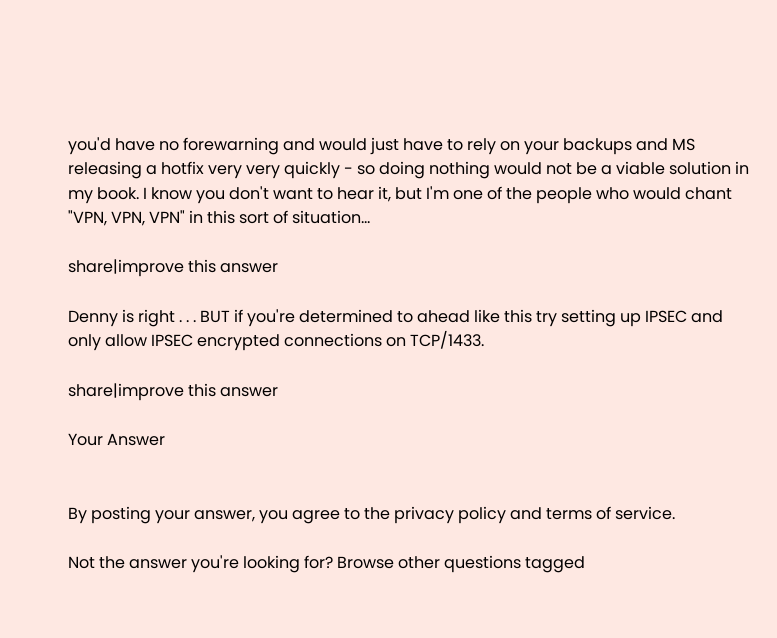you'd have no forewarning and would just have to rely on your backups and MS releasing a hotfix very very quickly - so doing nothing would not be a viable solution in my book. I know you don't want to hear it, but I'm one of the people who would chant "VPN, VPN, VPN" in this sort of situation...

share|improve this answer

Denny is right . . . BUT if you're determined to ahead like this try setting up IPSEC and only allow IPSEC encrypted connections on TCP/1433.

share|improve this answer

Your Answer


By posting your answer, you agree to the privacy policy and terms of service.

Not the answer you're looking for? Browse other questions tagged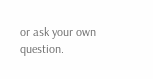or ask your own question.